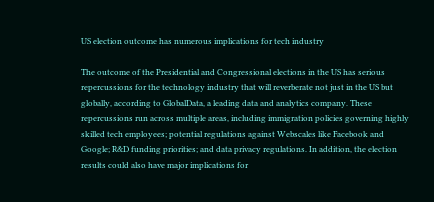US election outcome has numerous implications for tech industry

The outcome of the Presidential and Congressional elections in the US has serious repercussions for the technology industry that will reverberate not just in the US but globally, according to GlobalData, a leading data and analytics company. These repercussions run across multiple areas, including immigration policies governing highly skilled tech employees; potential regulations against Webscales like Facebook and Google; R&D funding priorities; and data privacy regulations. In addition, the election results could also have major implications for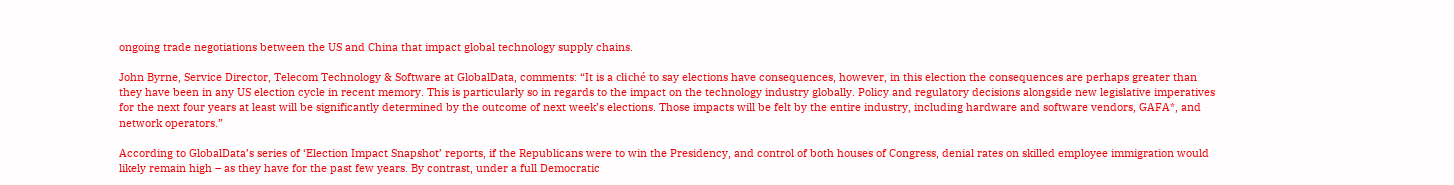ongoing trade negotiations between the US and China that impact global technology supply chains.

John Byrne, Service Director, Telecom Technology & Software at GlobalData, comments: “It is a cliché to say elections have consequences, however, in this election the consequences are perhaps greater than they have been in any US election cycle in recent memory. This is particularly so in regards to the impact on the technology industry globally. Policy and regulatory decisions alongside new legislative imperatives for the next four years at least will be significantly determined by the outcome of next week’s elections. Those impacts will be felt by the entire industry, including hardware and software vendors, GAFA*, and network operators.”

According to GlobalData’s series of ‘Election Impact Snapshot’ reports, if the Republicans were to win the Presidency, and control of both houses of Congress, denial rates on skilled employee immigration would likely remain high – as they have for the past few years. By contrast, under a full Democratic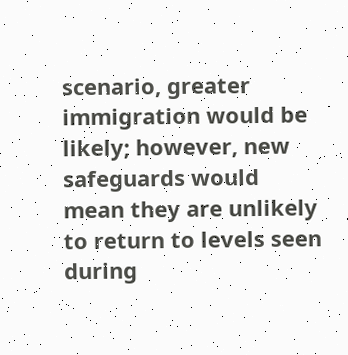scenario, greater immigration would be likely; however, new safeguards would mean they are unlikely to return to levels seen during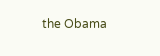the Obama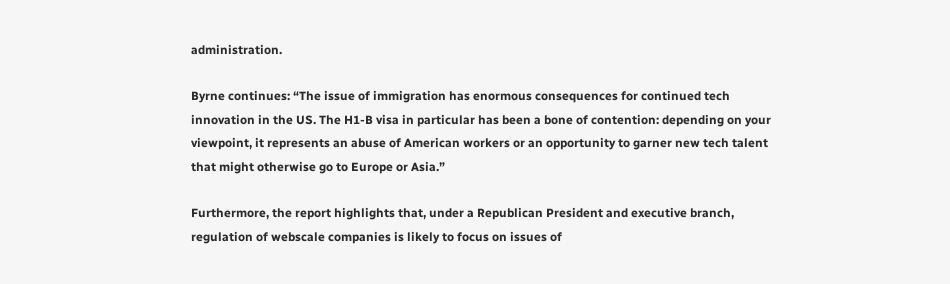administration.

Byrne continues: “The issue of immigration has enormous consequences for continued tech innovation in the US. The H1-B visa in particular has been a bone of contention: depending on your viewpoint, it represents an abuse of American workers or an opportunity to garner new tech talent that might otherwise go to Europe or Asia.”

Furthermore, the report highlights that, under a Republican President and executive branch, regulation of webscale companies is likely to focus on issues of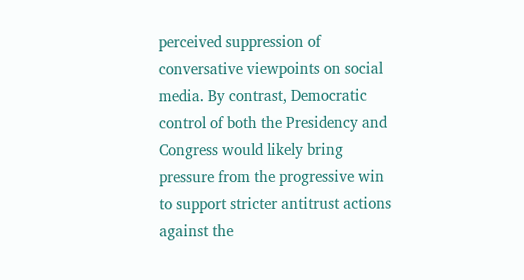perceived suppression of conversative viewpoints on social media. By contrast, Democratic control of both the Presidency and Congress would likely bring pressure from the progressive win to support stricter antitrust actions against the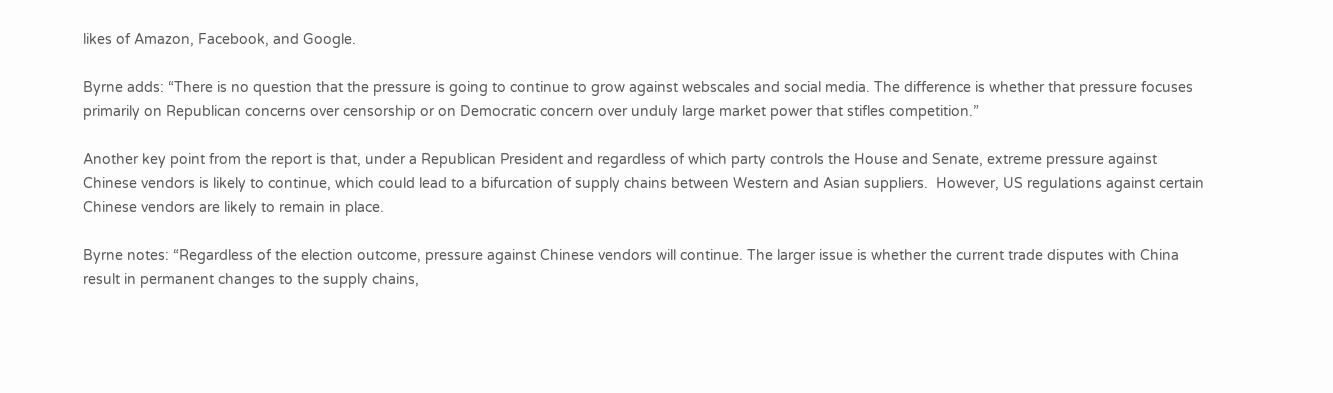likes of Amazon, Facebook, and Google.

Byrne adds: “There is no question that the pressure is going to continue to grow against webscales and social media. The difference is whether that pressure focuses primarily on Republican concerns over censorship or on Democratic concern over unduly large market power that stifles competition.”

Another key point from the report is that, under a Republican President and regardless of which party controls the House and Senate, extreme pressure against Chinese vendors is likely to continue, which could lead to a bifurcation of supply chains between Western and Asian suppliers.  However, US regulations against certain Chinese vendors are likely to remain in place.

Byrne notes: “Regardless of the election outcome, pressure against Chinese vendors will continue. The larger issue is whether the current trade disputes with China result in permanent changes to the supply chains,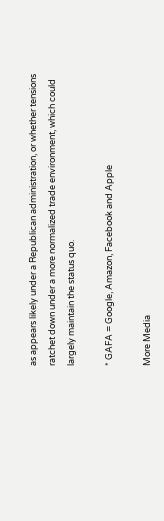as appears likely under a Republican administration, or whether tensions ratchet down under a more normalized trade environment, which could largely maintain the status quo.

* GAFA = Google, Amazon, Facebook and Apple

More Media